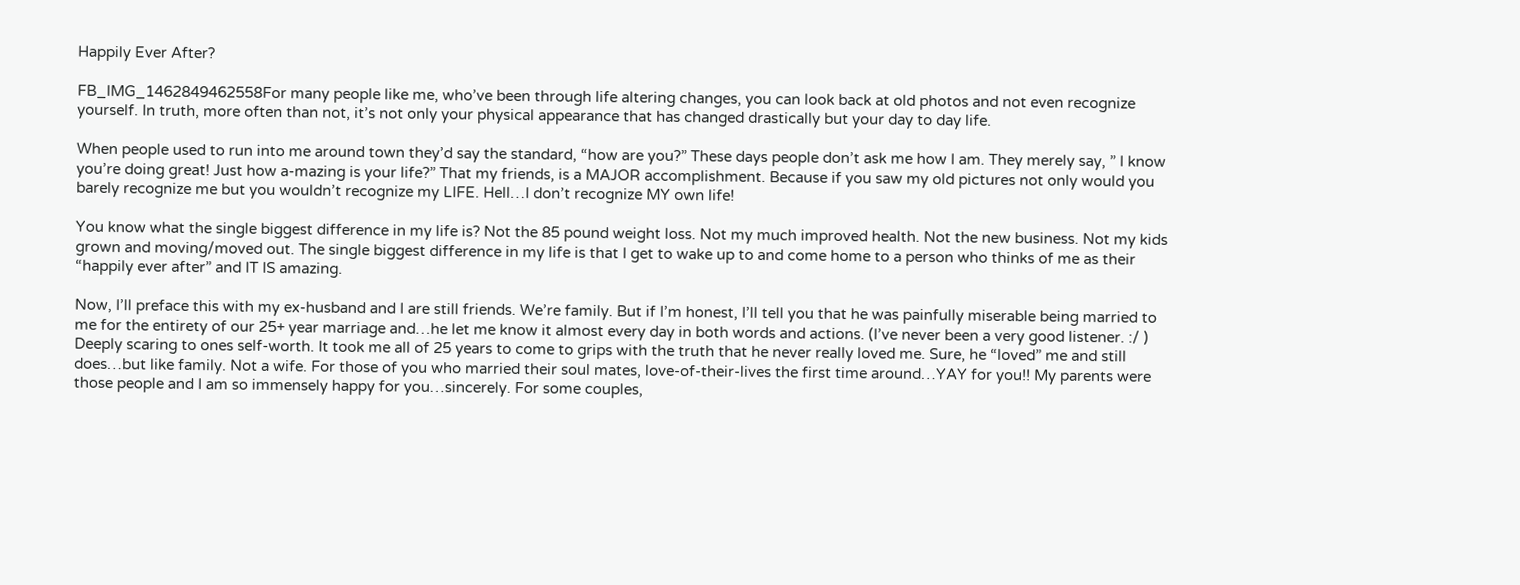Happily Ever After?

FB_IMG_1462849462558For many people like me, who’ve been through life altering changes, you can look back at old photos and not even recognize yourself. In truth, more often than not, it’s not only your physical appearance that has changed drastically but your day to day life.

When people used to run into me around town they’d say the standard, “how are you?” These days people don’t ask me how I am. They merely say, ” I know you’re doing great! Just how a-mazing is your life?” That my friends, is a MAJOR accomplishment. Because if you saw my old pictures not only would you barely recognize me but you wouldn’t recognize my LIFE. Hell…I don’t recognize MY own life!

You know what the single biggest difference in my life is? Not the 85 pound weight loss. Not my much improved health. Not the new business. Not my kids grown and moving/moved out. The single biggest difference in my life is that I get to wake up to and come home to a person who thinks of me as their “happily ever after” and IT IS amazing.

Now, I’ll preface this with my ex-husband and I are still friends. We’re family. But if I’m honest, I’ll tell you that he was painfully miserable being married to me for the entirety of our 25+ year marriage and…he let me know it almost every day in both words and actions. (I’ve never been a very good listener. :/ ) Deeply scaring to ones self-worth. It took me all of 25 years to come to grips with the truth that he never really loved me. Sure, he “loved” me and still does…but like family. Not a wife. For those of you who married their soul mates, love-of-their-lives the first time around…YAY for you!! My parents were those people and I am so immensely happy for you…sincerely. For some couples,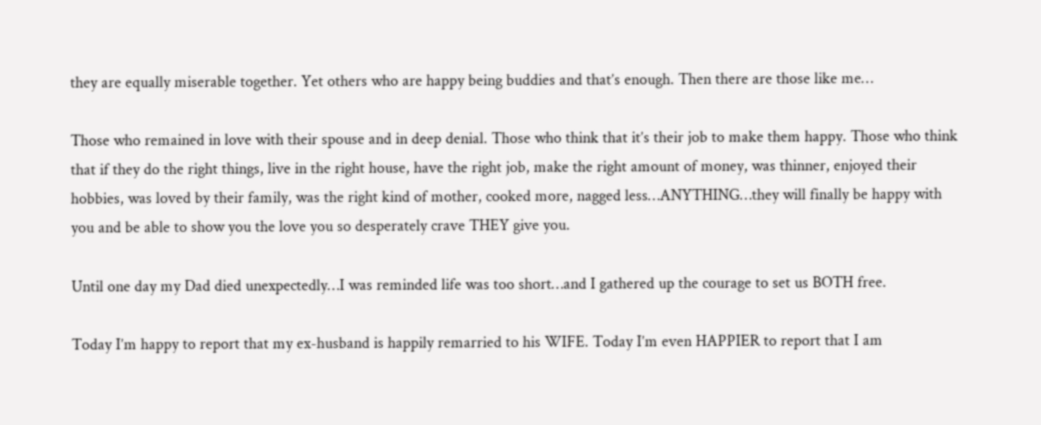they are equally miserable together. Yet others who are happy being buddies and that’s enough. Then there are those like me…

Those who remained in love with their spouse and in deep denial. Those who think that it’s their job to make them happy. Those who think that if they do the right things, live in the right house, have the right job, make the right amount of money, was thinner, enjoyed their hobbies, was loved by their family, was the right kind of mother, cooked more, nagged less…ANYTHING…they will finally be happy with you and be able to show you the love you so desperately crave THEY give you.

Until one day my Dad died unexpectedly…I was reminded life was too short…and I gathered up the courage to set us BOTH free.

Today I’m happy to report that my ex-husband is happily remarried to his WIFE. Today I’m even HAPPIER to report that I am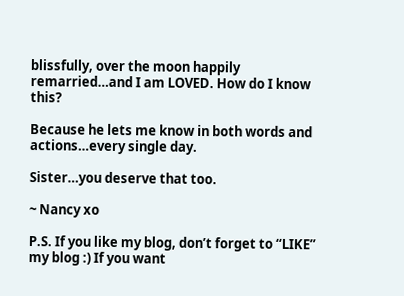blissfully, over the moon happily remarried…and I am LOVED. How do I know this?

Because he lets me know in both words and actions…every single day.

Sister…you deserve that too.

~ Nancy xo

P.S. If you like my blog, don’t forget to “LIKE” my blog :) If you want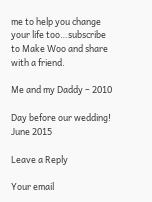me to help you change your life too…subscribe to Make Woo and share with a friend.

Me and my Daddy – 2010

Day before our wedding! June 2015

Leave a Reply

Your email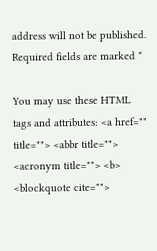address will not be published. Required fields are marked *

You may use these HTML tags and attributes: <a href="" title=""> <abbr title=""> <acronym title=""> <b> <blockquote cite="">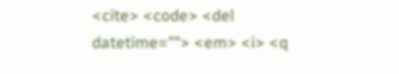<cite> <code> <del datetime=""> <em> <i> <q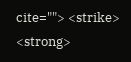cite=""> <strike> <strong>